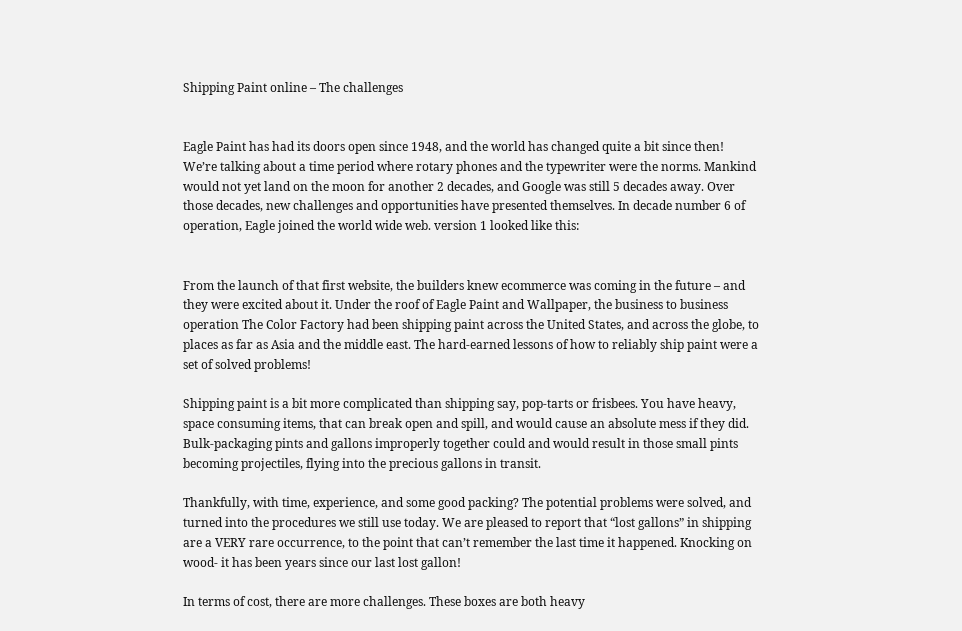Shipping Paint online – The challenges


Eagle Paint has had its doors open since 1948, and the world has changed quite a bit since then! We’re talking about a time period where rotary phones and the typewriter were the norms. Mankind would not yet land on the moon for another 2 decades, and Google was still 5 decades away. Over those decades, new challenges and opportunities have presented themselves. In decade number 6 of operation, Eagle joined the world wide web. version 1 looked like this:


From the launch of that first website, the builders knew ecommerce was coming in the future – and they were excited about it. Under the roof of Eagle Paint and Wallpaper, the business to business operation The Color Factory had been shipping paint across the United States, and across the globe, to places as far as Asia and the middle east. The hard-earned lessons of how to reliably ship paint were a set of solved problems!

Shipping paint is a bit more complicated than shipping say, pop-tarts or frisbees. You have heavy, space consuming items, that can break open and spill, and would cause an absolute mess if they did. Bulk-packaging pints and gallons improperly together could and would result in those small pints becoming projectiles, flying into the precious gallons in transit.

Thankfully, with time, experience, and some good packing? The potential problems were solved, and turned into the procedures we still use today. We are pleased to report that “lost gallons” in shipping are a VERY rare occurrence, to the point that can’t remember the last time it happened. Knocking on wood- it has been years since our last lost gallon!

In terms of cost, there are more challenges. These boxes are both heavy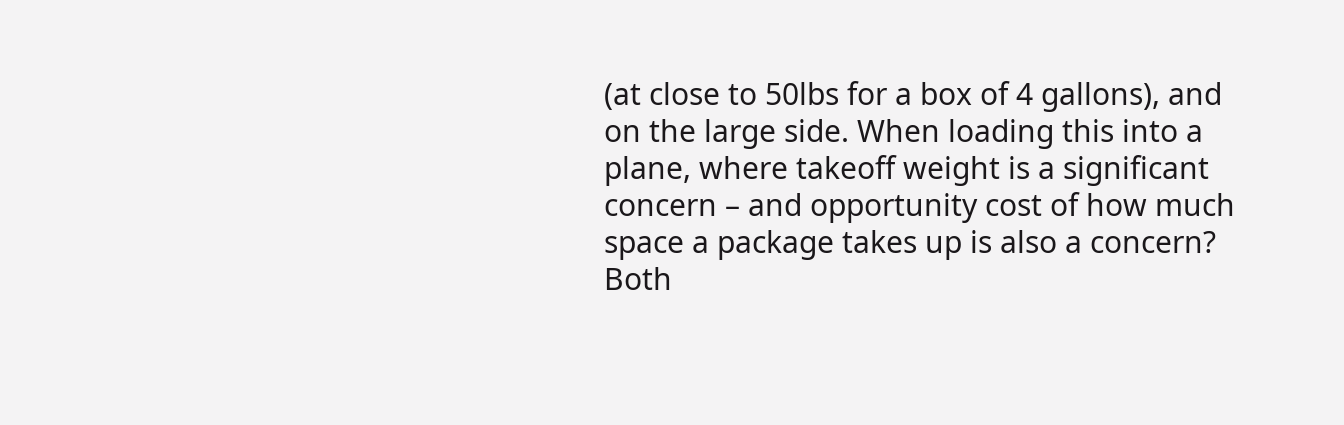(at close to 50lbs for a box of 4 gallons), and on the large side. When loading this into a plane, where takeoff weight is a significant concern – and opportunity cost of how much space a package takes up is also a concern? Both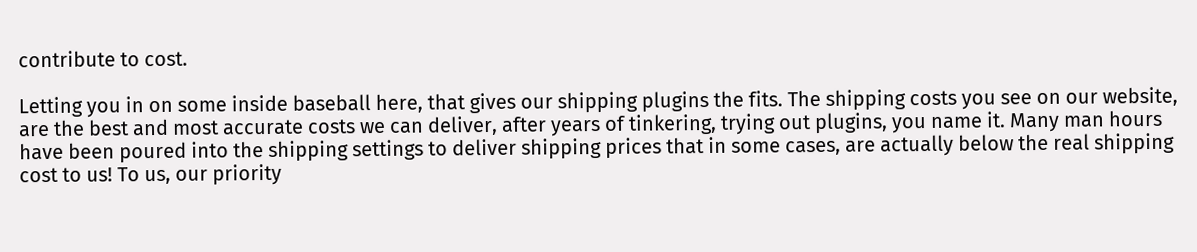contribute to cost.

Letting you in on some inside baseball here, that gives our shipping plugins the fits. The shipping costs you see on our website, are the best and most accurate costs we can deliver, after years of tinkering, trying out plugins, you name it. Many man hours have been poured into the shipping settings to deliver shipping prices that in some cases, are actually below the real shipping cost to us! To us, our priority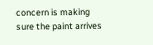concern is making sure the paint arrives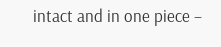intact and in one piece –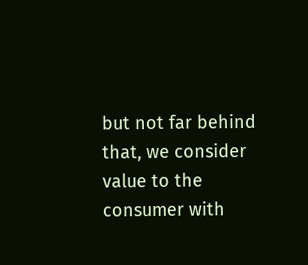but not far behind that, we consider value to the consumer with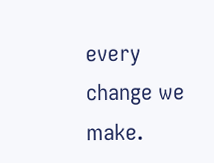every change we make.